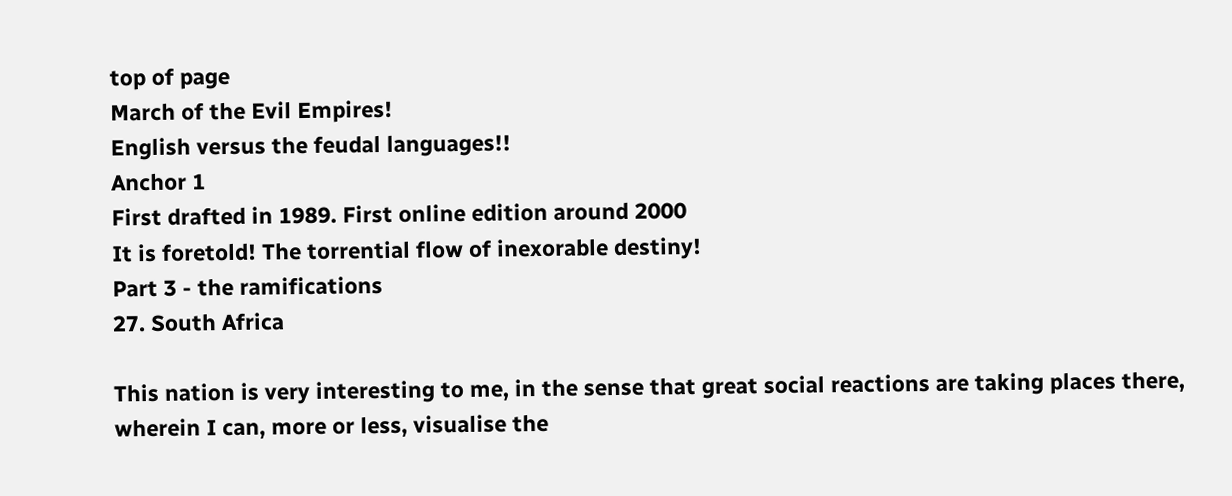top of page
March of the Evil Empires!
English versus the feudal languages!!
Anchor 1
First drafted in 1989. First online edition around 2000
It is foretold! The torrential flow of inexorable destiny!
Part 3 - the ramifications
27. South Africa

This nation is very interesting to me, in the sense that great social reactions are taking places there, wherein I can, more or less, visualise the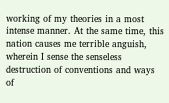working of my theories in a most intense manner. At the same time, this nation causes me terrible anguish, wherein I sense the senseless destruction of conventions and ways of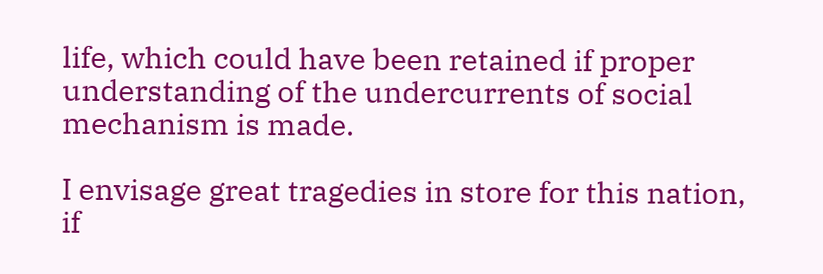life, which could have been retained if proper understanding of the undercurrents of social mechanism is made.

I envisage great tragedies in store for this nation, if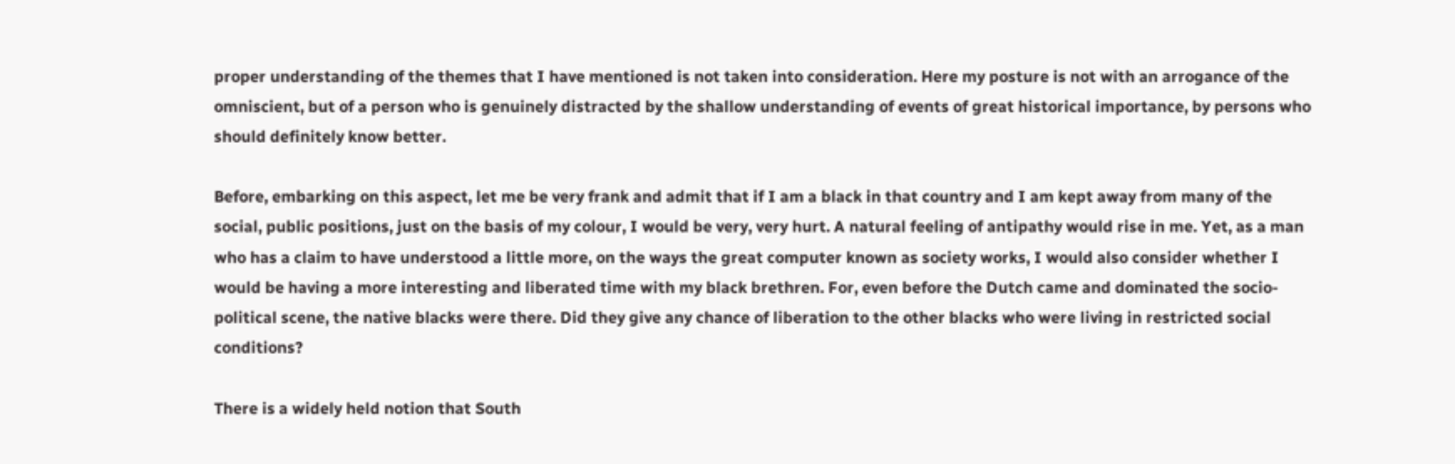proper understanding of the themes that I have mentioned is not taken into consideration. Here my posture is not with an arrogance of the omniscient, but of a person who is genuinely distracted by the shallow understanding of events of great historical importance, by persons who should definitely know better.

Before, embarking on this aspect, let me be very frank and admit that if I am a black in that country and I am kept away from many of the social, public positions, just on the basis of my colour, I would be very, very hurt. A natural feeling of antipathy would rise in me. Yet, as a man who has a claim to have understood a little more, on the ways the great computer known as society works, I would also consider whether I would be having a more interesting and liberated time with my black brethren. For, even before the Dutch came and dominated the socio-political scene, the native blacks were there. Did they give any chance of liberation to the other blacks who were living in restricted social conditions?

There is a widely held notion that South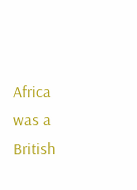Africa was a British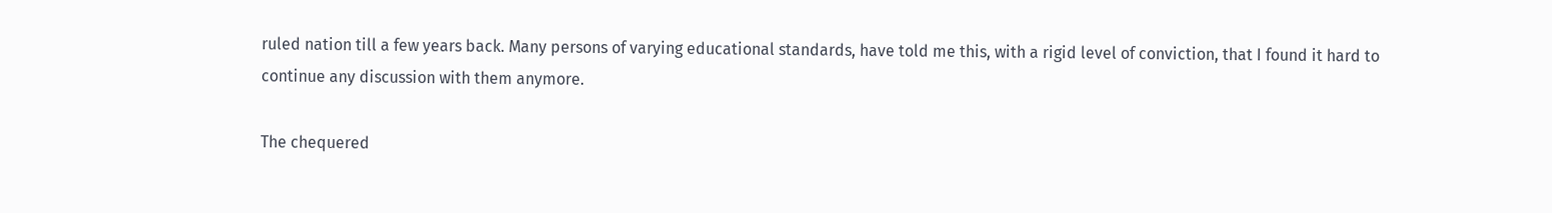ruled nation till a few years back. Many persons of varying educational standards, have told me this, with a rigid level of conviction, that I found it hard to continue any discussion with them anymore.

The chequered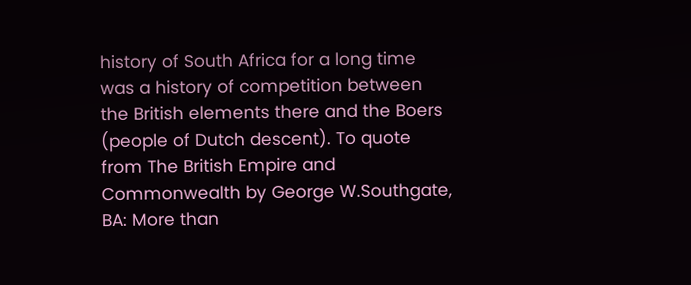history of South Africa for a long time was a history of competition between the British elements there and the Boers (people of Dutch descent). To quote from The British Empire and Commonwealth by George W.Southgate, BA: More than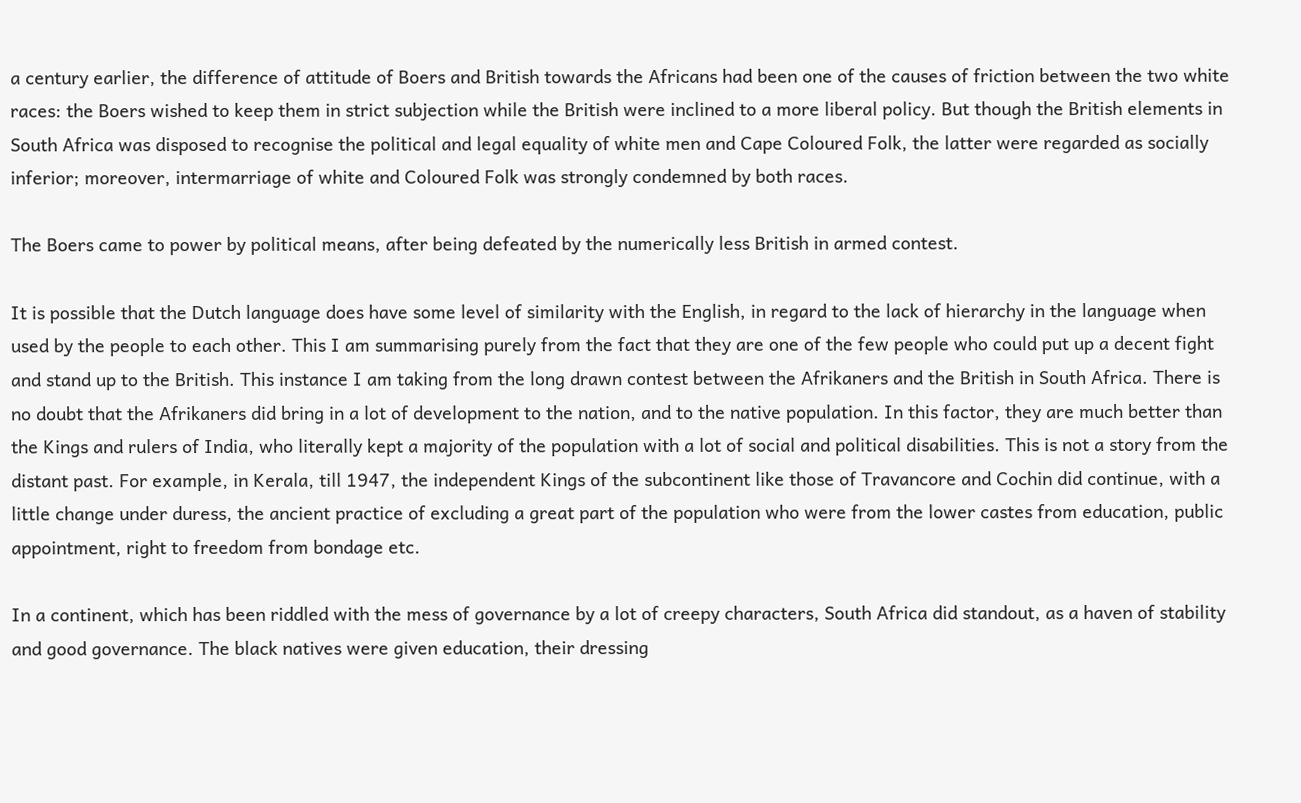a century earlier, the difference of attitude of Boers and British towards the Africans had been one of the causes of friction between the two white races: the Boers wished to keep them in strict subjection while the British were inclined to a more liberal policy. But though the British elements in South Africa was disposed to recognise the political and legal equality of white men and Cape Coloured Folk, the latter were regarded as socially inferior; moreover, intermarriage of white and Coloured Folk was strongly condemned by both races.

The Boers came to power by political means, after being defeated by the numerically less British in armed contest.

It is possible that the Dutch language does have some level of similarity with the English, in regard to the lack of hierarchy in the language when used by the people to each other. This I am summarising purely from the fact that they are one of the few people who could put up a decent fight and stand up to the British. This instance I am taking from the long drawn contest between the Afrikaners and the British in South Africa. There is no doubt that the Afrikaners did bring in a lot of development to the nation, and to the native population. In this factor, they are much better than the Kings and rulers of India, who literally kept a majority of the population with a lot of social and political disabilities. This is not a story from the distant past. For example, in Kerala, till 1947, the independent Kings of the subcontinent like those of Travancore and Cochin did continue, with a little change under duress, the ancient practice of excluding a great part of the population who were from the lower castes from education, public appointment, right to freedom from bondage etc.

In a continent, which has been riddled with the mess of governance by a lot of creepy characters, South Africa did standout, as a haven of stability and good governance. The black natives were given education, their dressing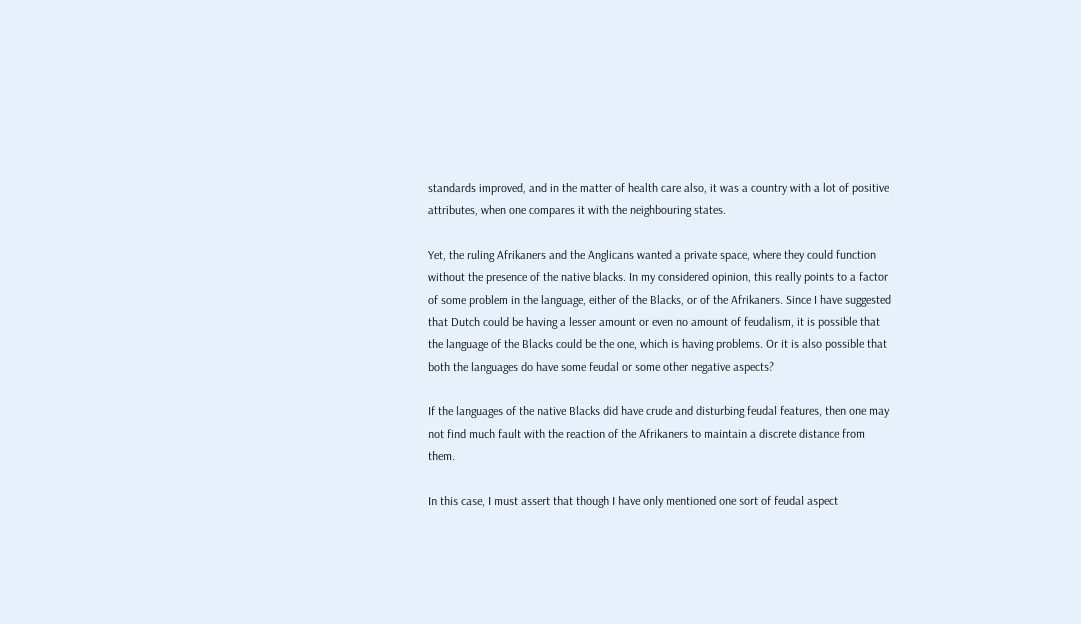standards improved, and in the matter of health care also, it was a country with a lot of positive attributes, when one compares it with the neighbouring states.

Yet, the ruling Afrikaners and the Anglicans wanted a private space, where they could function without the presence of the native blacks. In my considered opinion, this really points to a factor of some problem in the language, either of the Blacks, or of the Afrikaners. Since I have suggested that Dutch could be having a lesser amount or even no amount of feudalism, it is possible that the language of the Blacks could be the one, which is having problems. Or it is also possible that both the languages do have some feudal or some other negative aspects?

If the languages of the native Blacks did have crude and disturbing feudal features, then one may not find much fault with the reaction of the Afrikaners to maintain a discrete distance from them.

In this case, I must assert that though I have only mentioned one sort of feudal aspect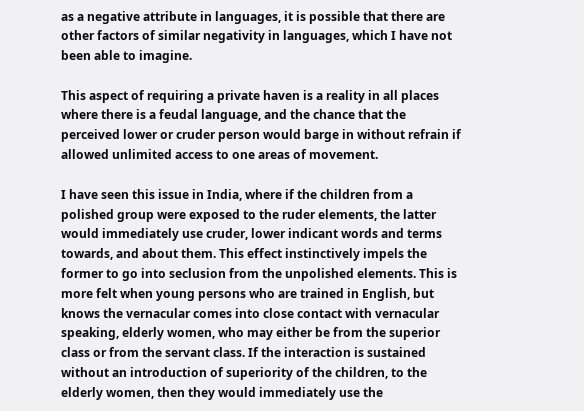as a negative attribute in languages, it is possible that there are other factors of similar negativity in languages, which I have not been able to imagine.

This aspect of requiring a private haven is a reality in all places where there is a feudal language, and the chance that the perceived lower or cruder person would barge in without refrain if allowed unlimited access to one areas of movement.

I have seen this issue in India, where if the children from a polished group were exposed to the ruder elements, the latter would immediately use cruder, lower indicant words and terms towards, and about them. This effect instinctively impels the former to go into seclusion from the unpolished elements. This is more felt when young persons who are trained in English, but knows the vernacular comes into close contact with vernacular speaking, elderly women, who may either be from the superior class or from the servant class. If the interaction is sustained without an introduction of superiority of the children, to the elderly women, then they would immediately use the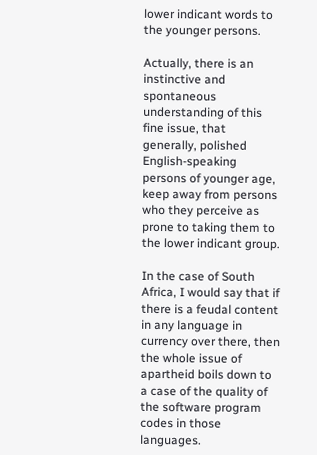lower indicant words to the younger persons.

Actually, there is an instinctive and spontaneous understanding of this fine issue, that generally, polished English-speaking persons of younger age, keep away from persons who they perceive as prone to taking them to the lower indicant group.

In the case of South Africa, I would say that if there is a feudal content in any language in currency over there, then the whole issue of apartheid boils down to a case of the quality of the software program codes in those languages.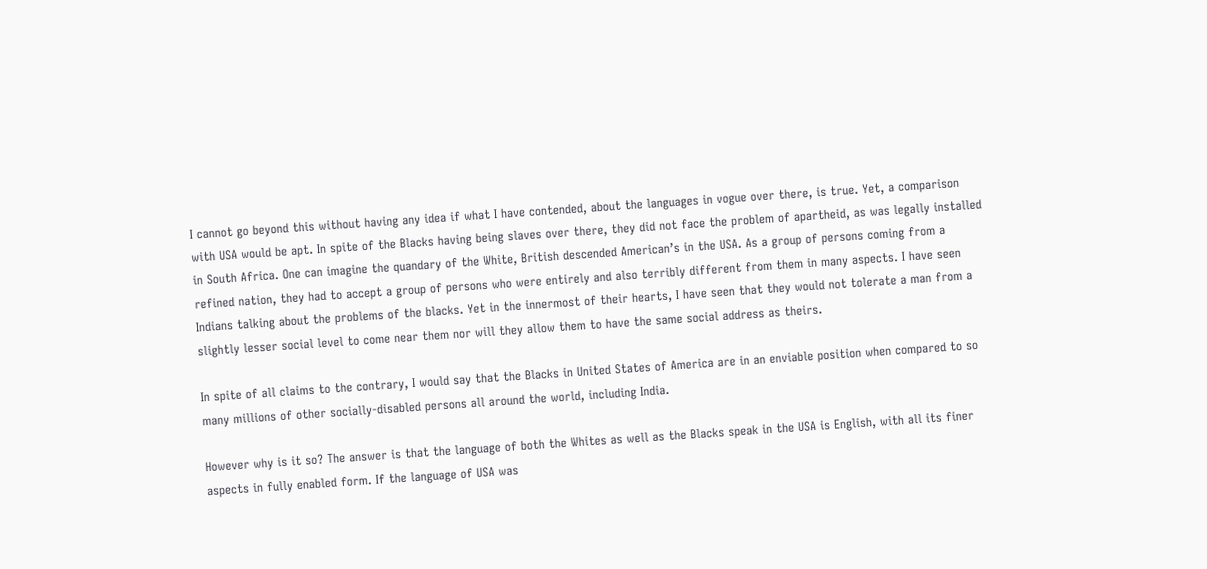I cannot go beyond this without having any idea if what I have contended, about the languages in vogue over there, is true. Yet, a comparison with USA would be apt. In spite of the Blacks having being slaves over there, they did not face the problem of apartheid, as was legally installed in South Africa. One can imagine the quandary of the White, British descended American’s in the USA. As a group of persons coming from a refined nation, they had to accept a group of persons who were entirely and also terribly different from them in many aspects. I have seen Indians talking about the problems of the blacks. Yet in the innermost of their hearts, I have seen that they would not tolerate a man from a slightly lesser social level to come near them nor will they allow them to have the same social address as theirs.

In spite of all claims to the contrary, I would say that the Blacks in United States of America are in an enviable position when compared to so many millions of other socially-disabled persons all around the world, including India.

However why is it so? The answer is that the language of both the Whites as well as the Blacks speak in the USA is English, with all its finer aspects in fully enabled form. If the language of USA was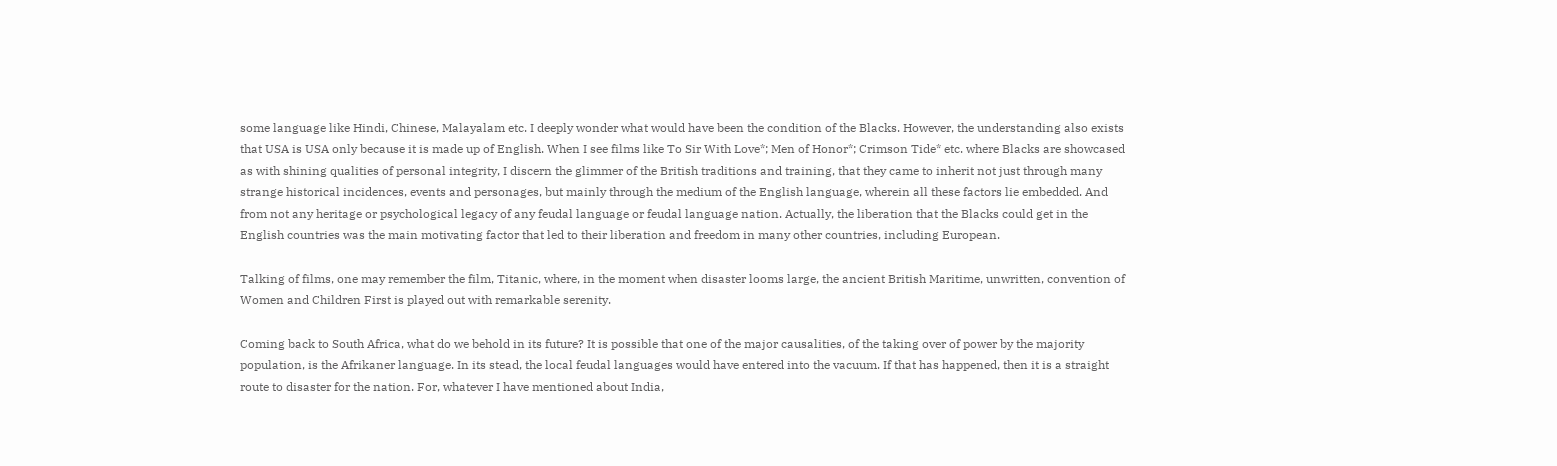some language like Hindi, Chinese, Malayalam etc. I deeply wonder what would have been the condition of the Blacks. However, the understanding also exists that USA is USA only because it is made up of English. When I see films like To Sir With Love*; Men of Honor*; Crimson Tide* etc. where Blacks are showcased as with shining qualities of personal integrity, I discern the glimmer of the British traditions and training, that they came to inherit not just through many strange historical incidences, events and personages, but mainly through the medium of the English language, wherein all these factors lie embedded. And from not any heritage or psychological legacy of any feudal language or feudal language nation. Actually, the liberation that the Blacks could get in the English countries was the main motivating factor that led to their liberation and freedom in many other countries, including European.

Talking of films, one may remember the film, Titanic, where, in the moment when disaster looms large, the ancient British Maritime, unwritten, convention of Women and Children First is played out with remarkable serenity.

Coming back to South Africa, what do we behold in its future? It is possible that one of the major causalities, of the taking over of power by the majority population, is the Afrikaner language. In its stead, the local feudal languages would have entered into the vacuum. If that has happened, then it is a straight route to disaster for the nation. For, whatever I have mentioned about India,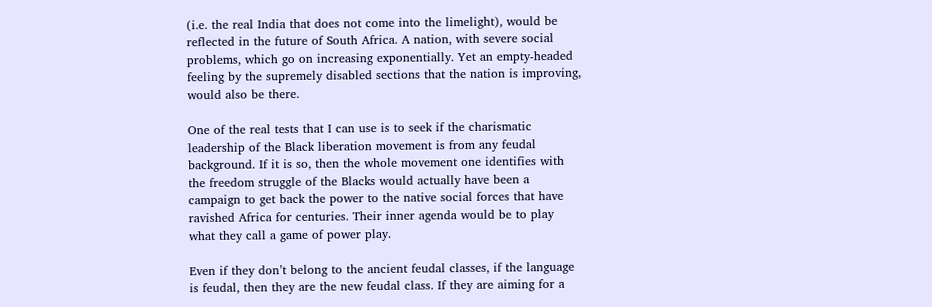(i.e. the real India that does not come into the limelight), would be reflected in the future of South Africa. A nation, with severe social problems, which go on increasing exponentially. Yet an empty-headed feeling by the supremely disabled sections that the nation is improving, would also be there.

One of the real tests that I can use is to seek if the charismatic leadership of the Black liberation movement is from any feudal background. If it is so, then the whole movement one identifies with the freedom struggle of the Blacks would actually have been a campaign to get back the power to the native social forces that have ravished Africa for centuries. Their inner agenda would be to play what they call a game of power play.

Even if they don’t belong to the ancient feudal classes, if the language is feudal, then they are the new feudal class. If they are aiming for a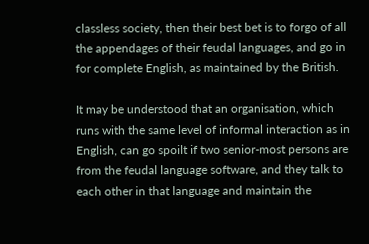classless society, then their best bet is to forgo of all the appendages of their feudal languages, and go in for complete English, as maintained by the British.

It may be understood that an organisation, which runs with the same level of informal interaction as in English, can go spoilt if two senior-most persons are from the feudal language software, and they talk to each other in that language and maintain the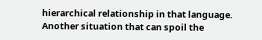hierarchical relationship in that language. Another situation that can spoil the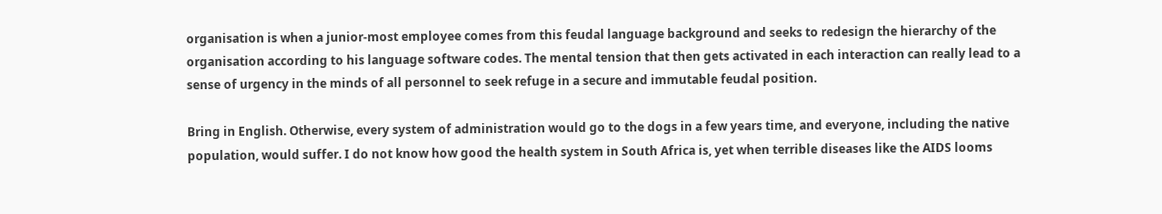organisation is when a junior-most employee comes from this feudal language background and seeks to redesign the hierarchy of the organisation according to his language software codes. The mental tension that then gets activated in each interaction can really lead to a sense of urgency in the minds of all personnel to seek refuge in a secure and immutable feudal position.

Bring in English. Otherwise, every system of administration would go to the dogs in a few years time, and everyone, including the native population, would suffer. I do not know how good the health system in South Africa is, yet when terrible diseases like the AIDS looms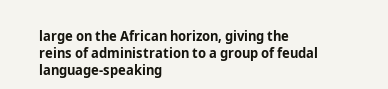large on the African horizon, giving the reins of administration to a group of feudal language-speaking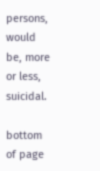persons, would be, more or less, suicidal.

bottom of page